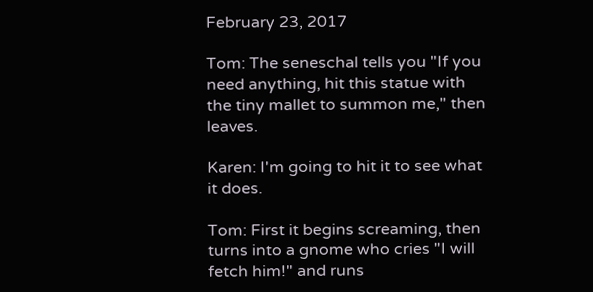February 23, 2017

Tom: The seneschal tells you "If you need anything, hit this statue with the tiny mallet to summon me," then leaves.

Karen: I'm going to hit it to see what it does.

Tom: First it begins screaming, then turns into a gnome who cries "I will fetch him!" and runs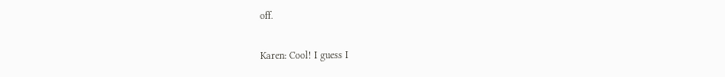off.

Karen: Cool! I guess I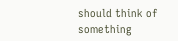should think of something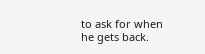to ask for when he gets back.